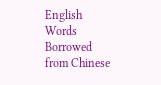English Words Borrowed from Chinese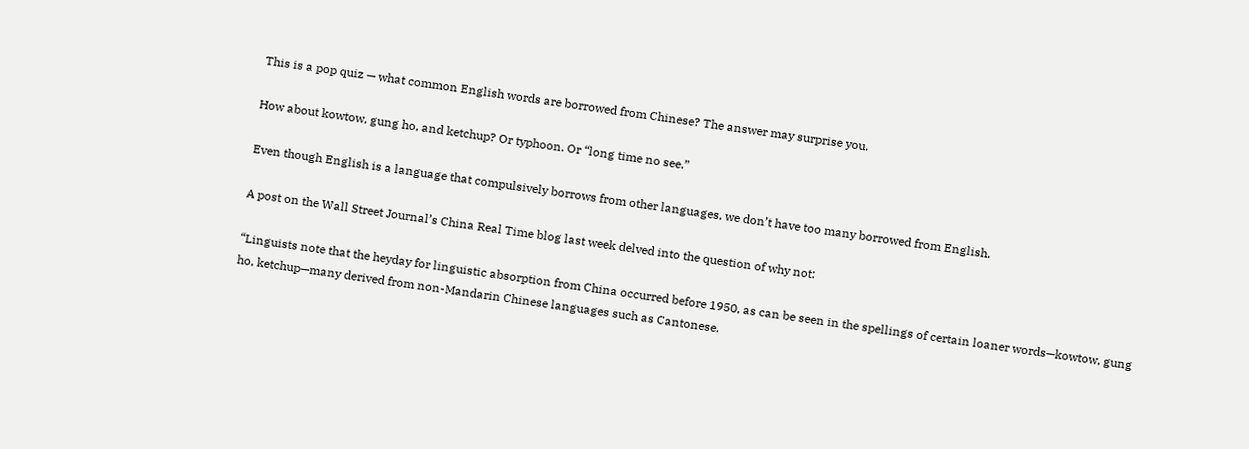This is a pop quiz — what common English words are borrowed from Chinese? The answer may surprise you.

How about kowtow, gung ho, and ketchup? Or typhoon. Or “long time no see.”

Even though English is a language that compulsively borrows from other languages, we don’t have too many borrowed from English.

A post on the Wall Street Journal’s China Real Time blog last week delved into the question of why not:

“Linguists note that the heyday for linguistic absorption from China occurred before 1950, as can be seen in the spellings of certain loaner words—kowtow, gung ho, ketchup—many derived from non-Mandarin Chinese languages such as Cantonese.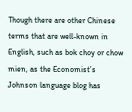Though there are other Chinese terms that are well-known in English, such as bok choy or chow mien, as the Economist’s Johnson language blog has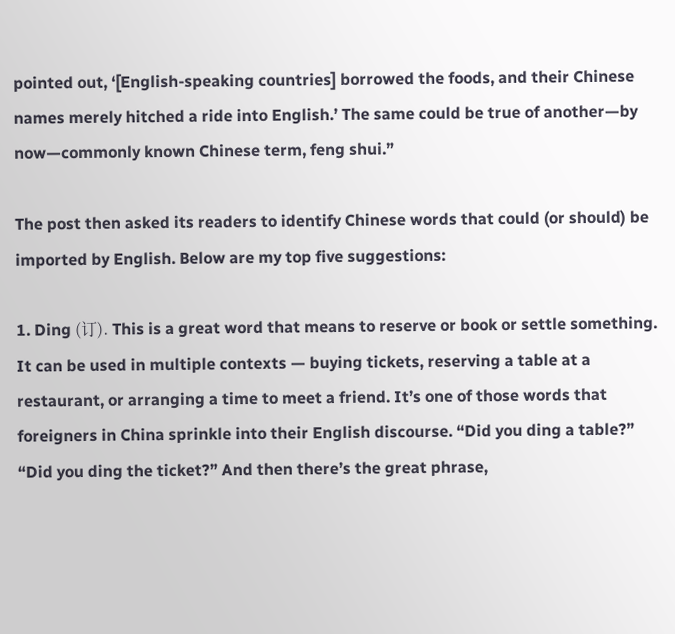pointed out, ‘[English-speaking countries] borrowed the foods, and their Chinese names merely hitched a ride into English.’ The same could be true of another—by now—commonly known Chinese term, feng shui.”

The post then asked its readers to identify Chinese words that could (or should) be imported by English. Below are my top five suggestions:

1. Ding (订). This is a great word that means to reserve or book or settle something. It can be used in multiple contexts — buying tickets, reserving a table at a restaurant, or arranging a time to meet a friend. It’s one of those words that foreigners in China sprinkle into their English discourse. “Did you ding a table?” “Did you ding the ticket?” And then there’s the great phrase,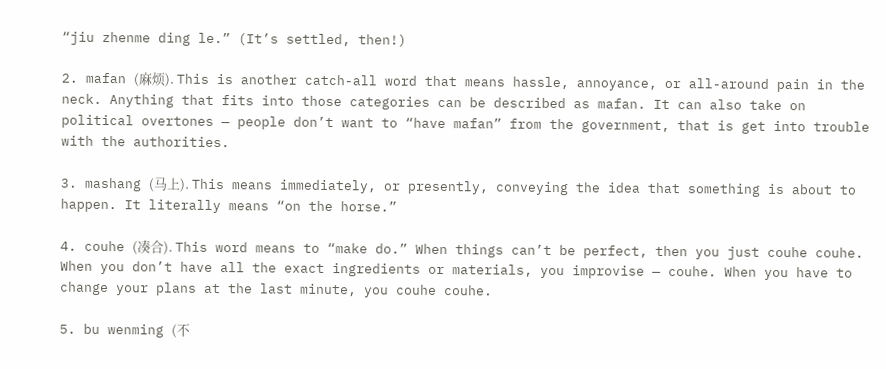“jiu zhenme ding le.” (It’s settled, then!)

2. mafan (麻烦). This is another catch-all word that means hassle, annoyance, or all-around pain in the neck. Anything that fits into those categories can be described as mafan. It can also take on political overtones — people don’t want to “have mafan” from the government, that is get into trouble with the authorities.

3. mashang (马上). This means immediately, or presently, conveying the idea that something is about to happen. It literally means “on the horse.”

4. couhe (凑合). This word means to “make do.” When things can’t be perfect, then you just couhe couhe. When you don’t have all the exact ingredients or materials, you improvise — couhe. When you have to change your plans at the last minute, you couhe couhe.

5. bu wenming (不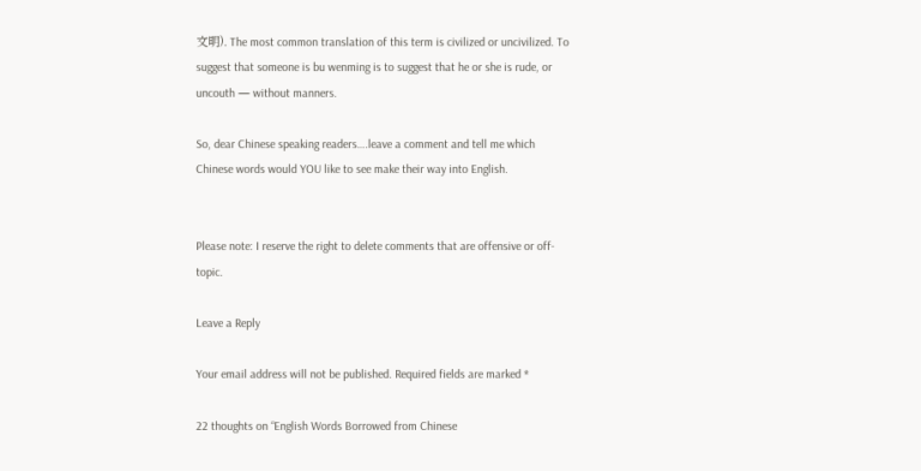文明). The most common translation of this term is civilized or uncivilized. To suggest that someone is bu wenming is to suggest that he or she is rude, or uncouth — without manners.

So, dear Chinese speaking readers….leave a comment and tell me which Chinese words would YOU like to see make their way into English.


Please note: I reserve the right to delete comments that are offensive or off-topic.

Leave a Reply

Your email address will not be published. Required fields are marked *

22 thoughts on “English Words Borrowed from Chinese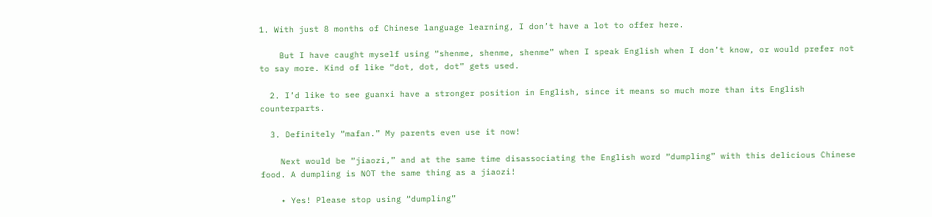1. With just 8 months of Chinese language learning, I don’t have a lot to offer here.

    But I have caught myself using “shenme, shenme, shenme” when I speak English when I don’t know, or would prefer not to say more. Kind of like “dot, dot, dot” gets used.

  2. I’d like to see guanxi have a stronger position in English, since it means so much more than its English counterparts.

  3. Definitely “mafan.” My parents even use it now!

    Next would be “jiaozi,” and at the same time disassociating the English word “dumpling” with this delicious Chinese food. A dumpling is NOT the same thing as a jiaozi!

    • Yes! Please stop using “dumpling”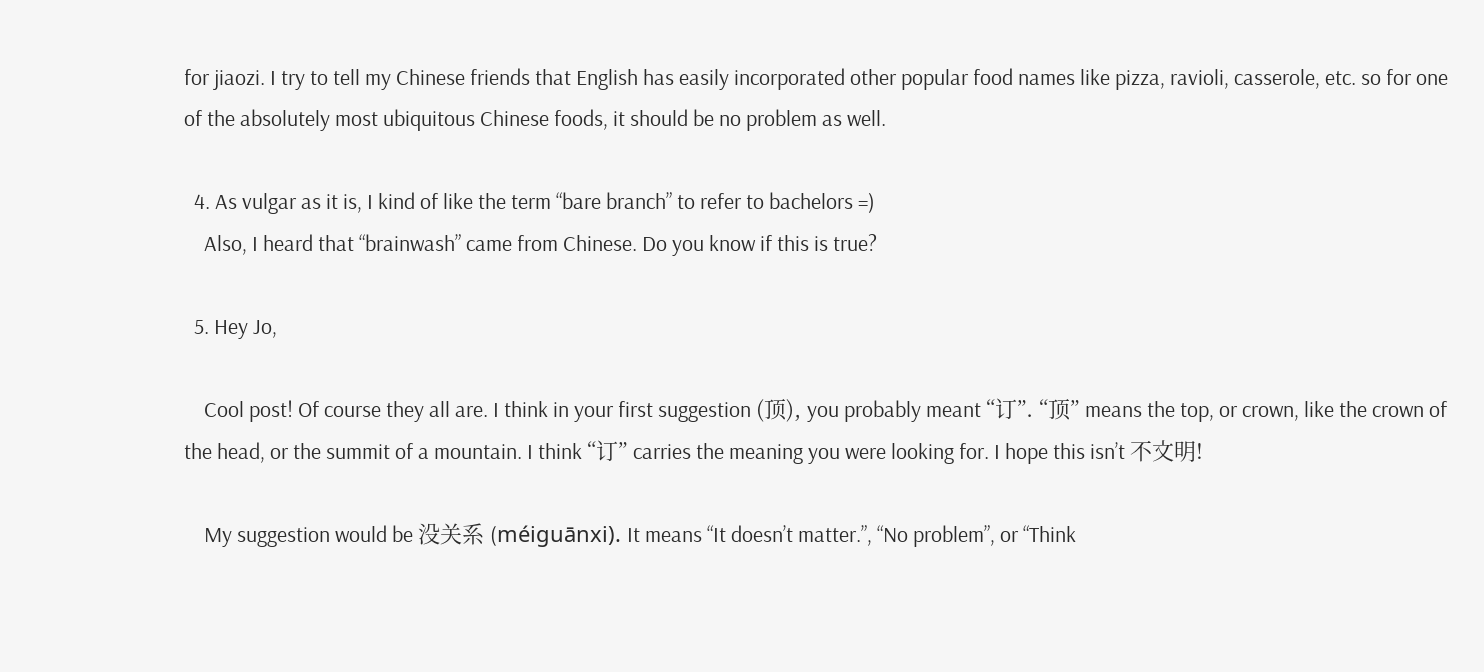for jiaozi. I try to tell my Chinese friends that English has easily incorporated other popular food names like pizza, ravioli, casserole, etc. so for one of the absolutely most ubiquitous Chinese foods, it should be no problem as well.

  4. As vulgar as it is, I kind of like the term “bare branch” to refer to bachelors =)
    Also, I heard that “brainwash” came from Chinese. Do you know if this is true?

  5. Hey Jo,

    Cool post! Of course they all are. I think in your first suggestion (顶), you probably meant “订”. “顶” means the top, or crown, like the crown of the head, or the summit of a mountain. I think “订” carries the meaning you were looking for. I hope this isn’t 不文明!

    My suggestion would be 没关系 (méiguānxi). It means “It doesn’t matter.”, “No problem”, or “Think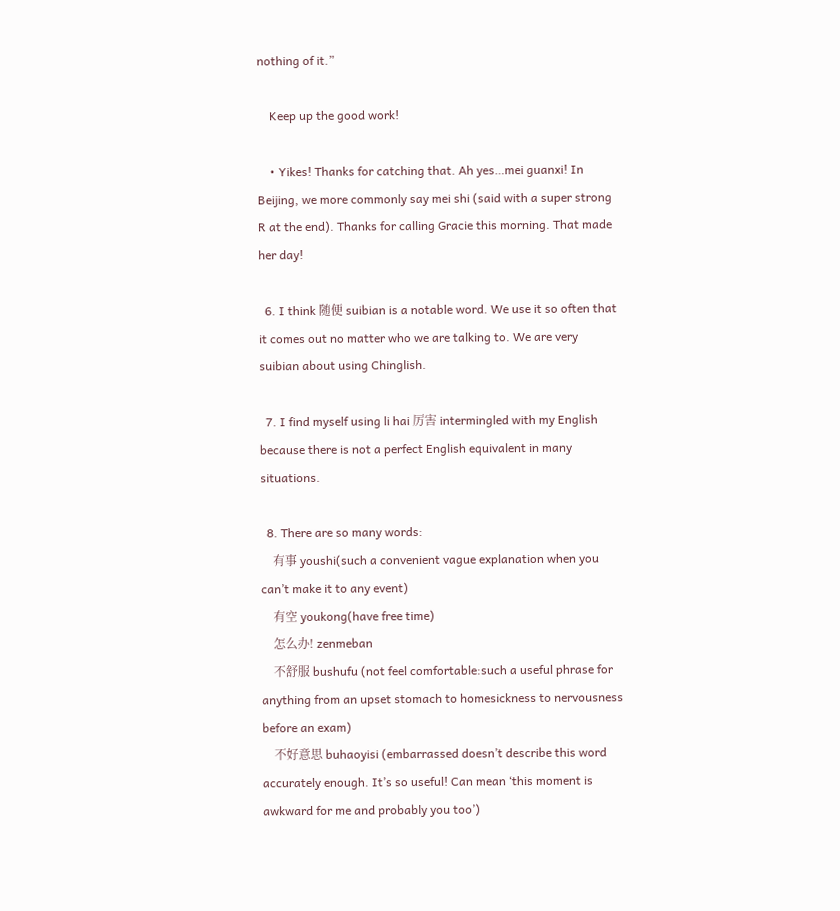nothing of it.”

    Keep up the good work!

    • Yikes! Thanks for catching that. Ah yes…mei guanxi! In Beijing, we more commonly say mei shi (said with a super strong R at the end). Thanks for calling Gracie this morning. That made her day!

  6. I think 随便 suibian is a notable word. We use it so often that it comes out no matter who we are talking to. We are very suibian about using Chinglish.

  7. I find myself using li hai 厉害 intermingled with my English because there is not a perfect English equivalent in many situations.

  8. There are so many words:
    有事 youshi(such a convenient vague explanation when you can’t make it to any event)
    有空 youkong(have free time)
    怎么办! zenmeban
    不舒服 bushufu (not feel comfortable:such a useful phrase for anything from an upset stomach to homesickness to nervousness before an exam)
    不好意思 buhaoyisi (embarrassed doesn’t describe this word accurately enough. It’s so useful! Can mean ‘this moment is awkward for me and probably you too’)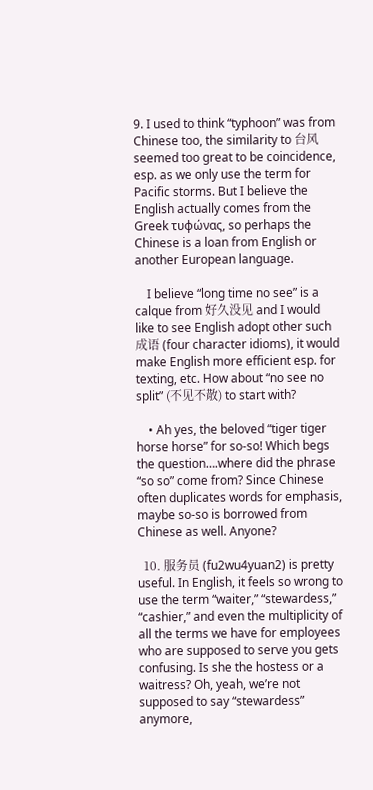9. I used to think “typhoon” was from Chinese too, the similarity to 台风 seemed too great to be coincidence, esp. as we only use the term for Pacific storms. But I believe the English actually comes from the Greek τυφώνας, so perhaps the Chinese is a loan from English or another European language.

    I believe “long time no see” is a calque from 好久没见 and I would like to see English adopt other such 成语 (four character idioms), it would make English more efficient esp. for texting, etc. How about “no see no split” (不见不散) to start with?

    • Ah yes, the beloved “tiger tiger horse horse” for so-so! Which begs the question….where did the phrase “so so” come from? Since Chinese often duplicates words for emphasis, maybe so-so is borrowed from Chinese as well. Anyone?

  10. 服务员 (fu2wu4yuan2) is pretty useful. In English, it feels so wrong to use the term “waiter,” “stewardess,” “cashier,” and even the multiplicity of all the terms we have for employees who are supposed to serve you gets confusing. Is she the hostess or a waitress? Oh, yeah, we’re not supposed to say “stewardess” anymore,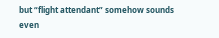but “flight attendant” somehow sounds even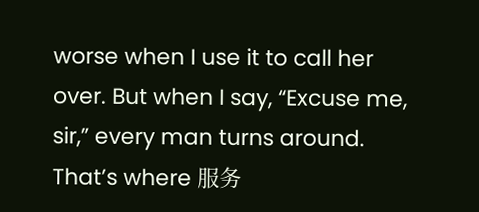worse when I use it to call her over. But when I say, “Excuse me, sir,” every man turns around. That’s where 服务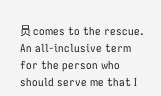员 comes to the rescue. An all-inclusive term for the person who should serve me that I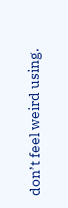don’t feel weird using.